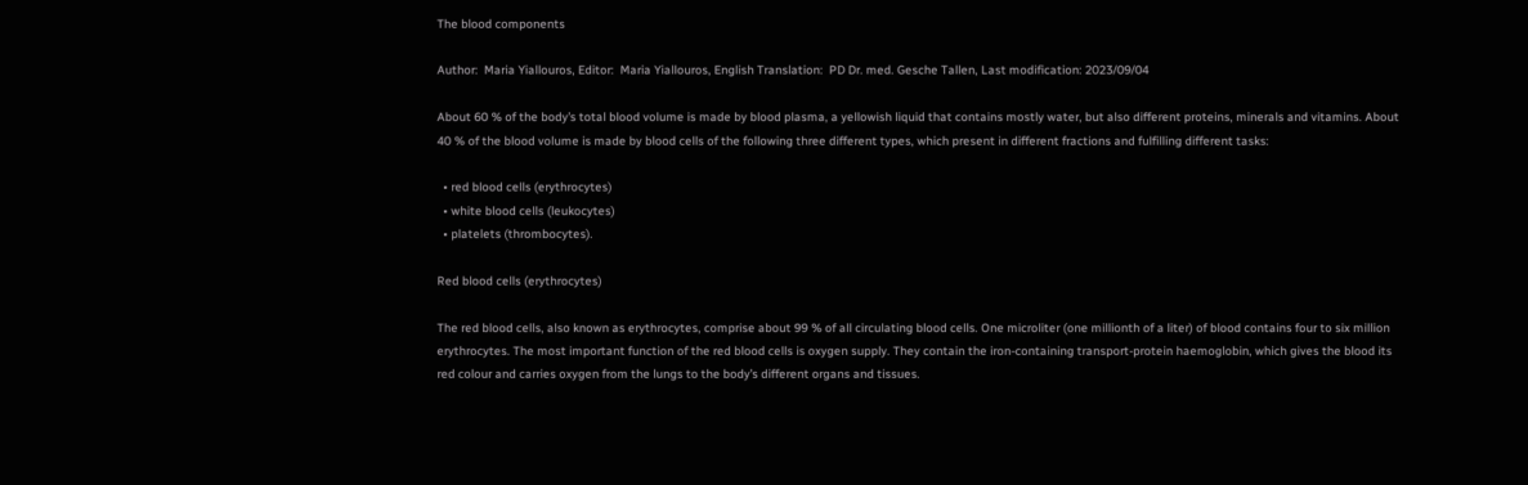The blood components

Author:  Maria Yiallouros, Editor:  Maria Yiallouros, English Translation:  PD Dr. med. Gesche Tallen, Last modification: 2023/09/04

About 60 % of the body’s total blood volume is made by blood plasma, a yellowish liquid that contains mostly water, but also different proteins, minerals and vitamins. About 40 % of the blood volume is made by blood cells of the following three different types, which present in different fractions and fulfilling different tasks:

  • red blood cells (erythrocytes)
  • white blood cells (leukocytes)
  • platelets (thrombocytes).

Red blood cells (erythrocytes)

The red blood cells, also known as erythrocytes, comprise about 99 % of all circulating blood cells. One microliter (one millionth of a liter) of blood contains four to six million erythrocytes. The most important function of the red blood cells is oxygen supply. They contain the iron-containing transport-protein haemoglobin, which gives the blood its red colour and carries oxygen from the lungs to the body’s different organs and tissues.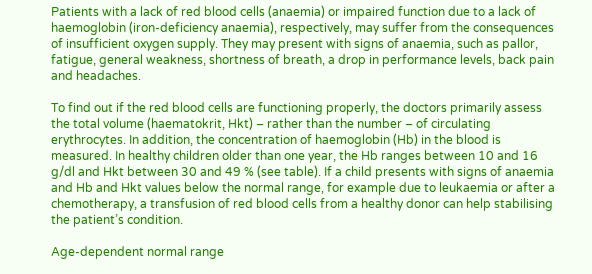Patients with a lack of red blood cells (anaemia) or impaired function due to a lack of haemoglobin (iron-deficiency anaemia), respectively, may suffer from the consequences of insufficient oxygen supply. They may present with signs of anaemia, such as pallor, fatigue, general weakness, shortness of breath, a drop in performance levels, back pain and headaches.

To find out if the red blood cells are functioning properly, the doctors primarily assess the total volume (haematokrit, Hkt) – rather than the number – of circulating erythrocytes. In addition, the concentration of haemoglobin (Hb) in the blood is measured. In healthy children older than one year, the Hb ranges between 10 and 16 g/dl and Hkt between 30 and 49 % (see table). If a child presents with signs of anaemia and Hb and Hkt values below the normal range, for example due to leukaemia or after a chemotherapy, a transfusion of red blood cells from a healthy donor can help stabilising the patient’s condition.

Age-dependent normal range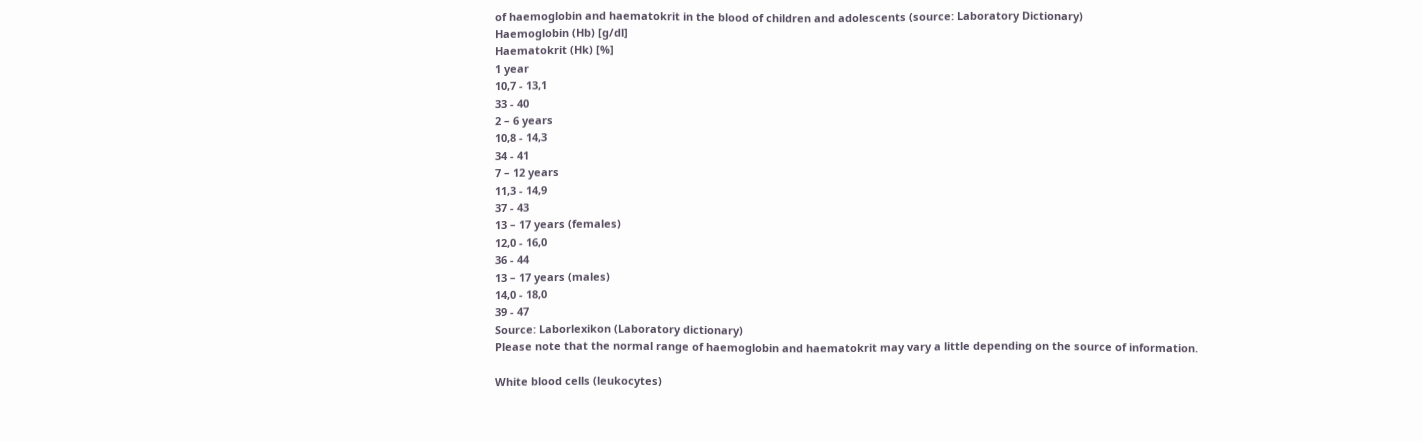of haemoglobin and haematokrit in the blood of children and adolescents (source: Laboratory Dictionary)
Haemoglobin (Hb) [g/dl]
Haematokrit (Hk) [%]
1 year
10,7 - 13,1
33 - 40
2 – 6 years
10,8 - 14,3
34 - 41
7 – 12 years
11,3 - 14,9
37 - 43
13 – 17 years (females)
12,0 - 16,0
36 - 44
13 – 17 years (males)
14,0 - 18,0
39 - 47
Source: Laborlexikon (Laboratory dictionary)
Please note that the normal range of haemoglobin and haematokrit may vary a little depending on the source of information.

White blood cells (leukocytes)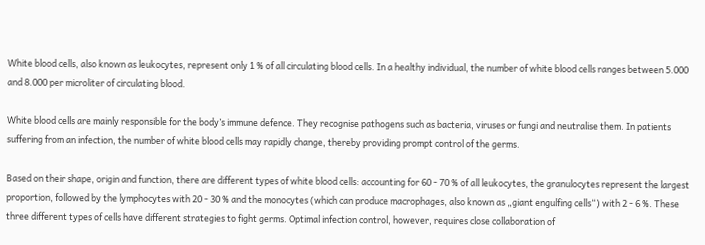White blood cells, also known as leukocytes, represent only 1 % of all circulating blood cells. In a healthy individual, the number of white blood cells ranges between 5.000 and 8.000 per microliter of circulating blood.

White blood cells are mainly responsible for the body’s immune defence. They recognise pathogens such as bacteria, viruses or fungi and neutralise them. In patients suffering from an infection, the number of white blood cells may rapidly change, thereby providing prompt control of the germs.

Based on their shape, origin and function, there are different types of white blood cells: accounting for 60 - 70 % of all leukocytes, the granulocytes represent the largest proportion, followed by the lymphocytes with 20 - 30 % and the monocytes (which can produce macrophages, also known as „giant engulfing cells“) with 2 - 6 %. These three different types of cells have different strategies to fight germs. Optimal infection control, however, requires close collaboration of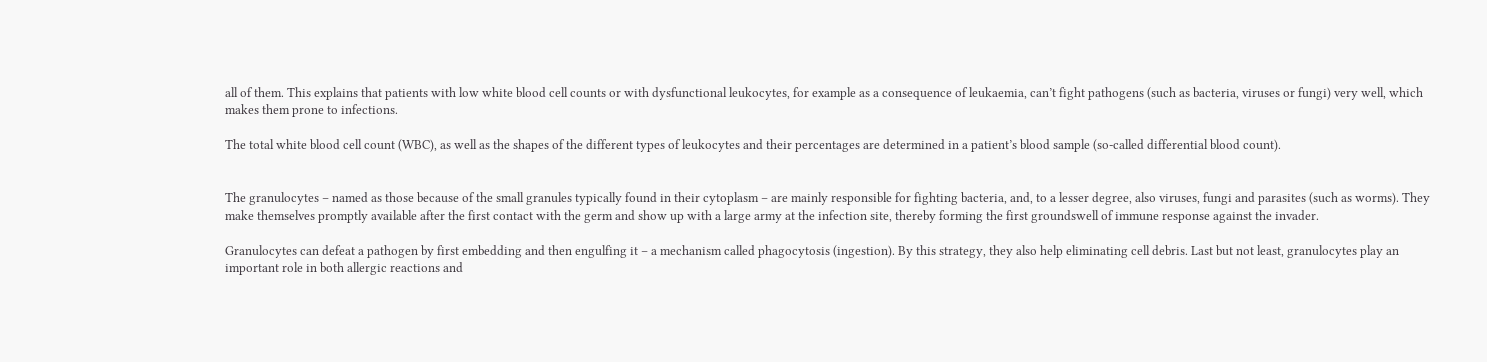all of them. This explains that patients with low white blood cell counts or with dysfunctional leukocytes, for example as a consequence of leukaemia, can’t fight pathogens (such as bacteria, viruses or fungi) very well, which makes them prone to infections.

The total white blood cell count (WBC), as well as the shapes of the different types of leukocytes and their percentages are determined in a patient’s blood sample (so-called differential blood count).


The granulocytes – named as those because of the small granules typically found in their cytoplasm – are mainly responsible for fighting bacteria, and, to a lesser degree, also viruses, fungi and parasites (such as worms). They make themselves promptly available after the first contact with the germ and show up with a large army at the infection site, thereby forming the first groundswell of immune response against the invader.

Granulocytes can defeat a pathogen by first embedding and then engulfing it – a mechanism called phagocytosis (ingestion). By this strategy, they also help eliminating cell debris. Last but not least, granulocytes play an important role in both allergic reactions and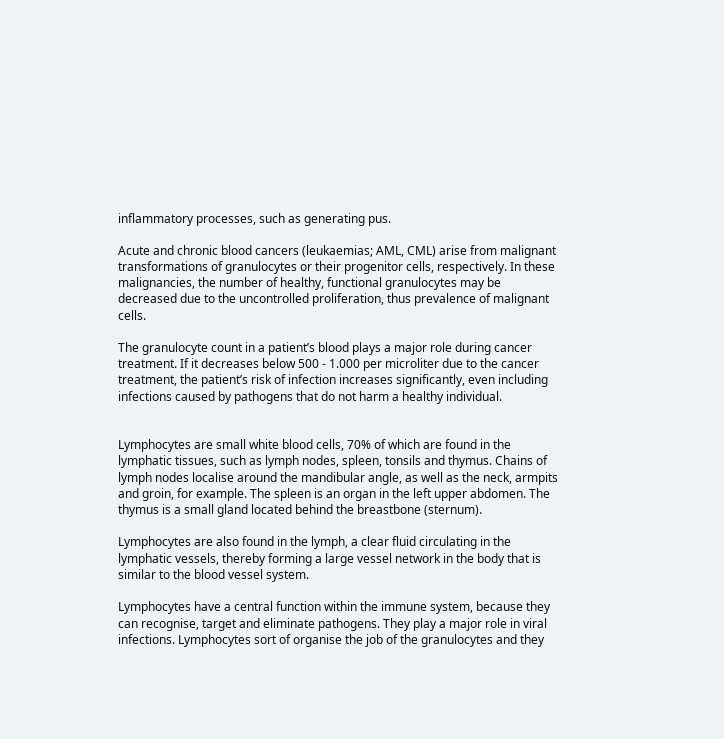inflammatory processes, such as generating pus.

Acute and chronic blood cancers (leukaemias; AML, CML) arise from malignant transformations of granulocytes or their progenitor cells, respectively. In these malignancies, the number of healthy, functional granulocytes may be decreased due to the uncontrolled proliferation, thus prevalence of malignant cells.

The granulocyte count in a patient’s blood plays a major role during cancer treatment. If it decreases below 500 - 1.000 per microliter due to the cancer treatment, the patient’s risk of infection increases significantly, even including infections caused by pathogens that do not harm a healthy individual.


Lymphocytes are small white blood cells, 70% of which are found in the lymphatic tissues, such as lymph nodes, spleen, tonsils and thymus. Chains of lymph nodes localise around the mandibular angle, as well as the neck, armpits and groin, for example. The spleen is an organ in the left upper abdomen. The thymus is a small gland located behind the breastbone (sternum).

Lymphocytes are also found in the lymph, a clear fluid circulating in the lymphatic vessels, thereby forming a large vessel network in the body that is similar to the blood vessel system.

Lymphocytes have a central function within the immune system, because they can recognise, target and eliminate pathogens. They play a major role in viral infections. Lymphocytes sort of organise the job of the granulocytes and they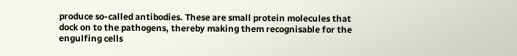produce so-called antibodies. These are small protein molecules that dock on to the pathogens, thereby making them recognisable for the engulfing cells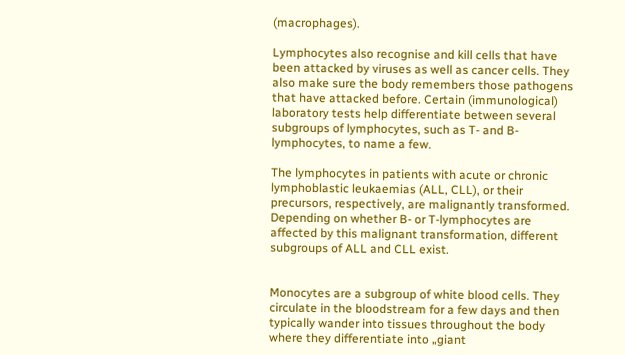(macrophages).

Lymphocytes also recognise and kill cells that have been attacked by viruses as well as cancer cells. They also make sure the body remembers those pathogens that have attacked before. Certain (immunological) laboratory tests help differentiate between several subgroups of lymphocytes, such as T- and B-lymphocytes, to name a few.

The lymphocytes in patients with acute or chronic lymphoblastic leukaemias (ALL, CLL), or their precursors, respectively, are malignantly transformed. Depending on whether B- or T-lymphocytes are affected by this malignant transformation, different subgroups of ALL and CLL exist.


Monocytes are a subgroup of white blood cells. They circulate in the bloodstream for a few days and then typically wander into tissues throughout the body where they differentiate into „giant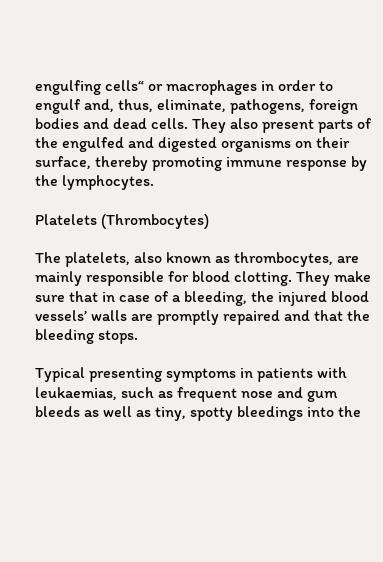engulfing cells“ or macrophages in order to engulf and, thus, eliminate, pathogens, foreign bodies and dead cells. They also present parts of the engulfed and digested organisms on their surface, thereby promoting immune response by the lymphocytes.

Platelets (Thrombocytes)

The platelets, also known as thrombocytes, are mainly responsible for blood clotting. They make sure that in case of a bleeding, the injured blood vessels’ walls are promptly repaired and that the bleeding stops.

Typical presenting symptoms in patients with leukaemias, such as frequent nose and gum bleeds as well as tiny, spotty bleedings into the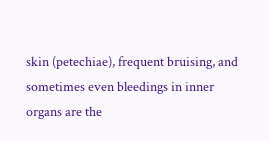skin (petechiae), frequent bruising, and sometimes even bleedings in inner organs are the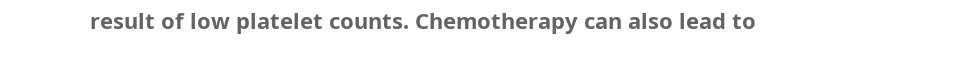result of low platelet counts. Chemotherapy can also lead to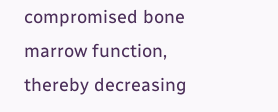compromised bone marrow function, thereby decreasing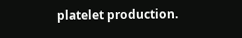platelet production.